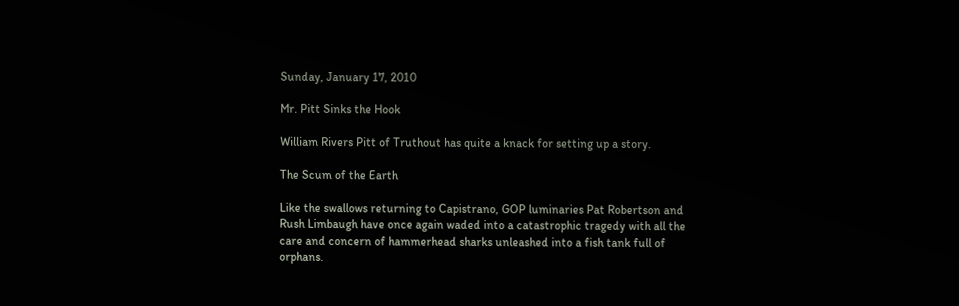Sunday, January 17, 2010

Mr. Pitt Sinks the Hook

William Rivers Pitt of Truthout has quite a knack for setting up a story.

The Scum of the Earth

Like the swallows returning to Capistrano, GOP luminaries Pat Robertson and Rush Limbaugh have once again waded into a catastrophic tragedy with all the care and concern of hammerhead sharks unleashed into a fish tank full of orphans.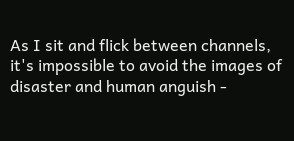As I sit and flick between channels, it's impossible to avoid the images of disaster and human anguish -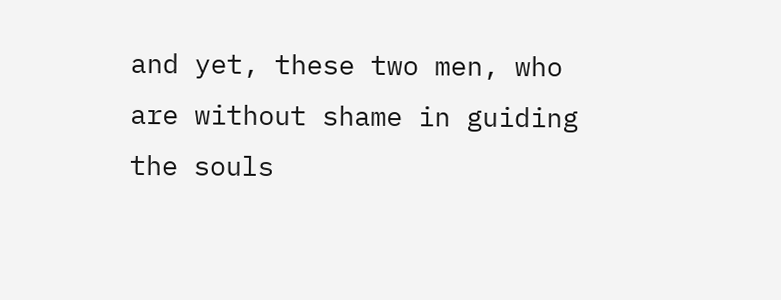and yet, these two men, who are without shame in guiding the souls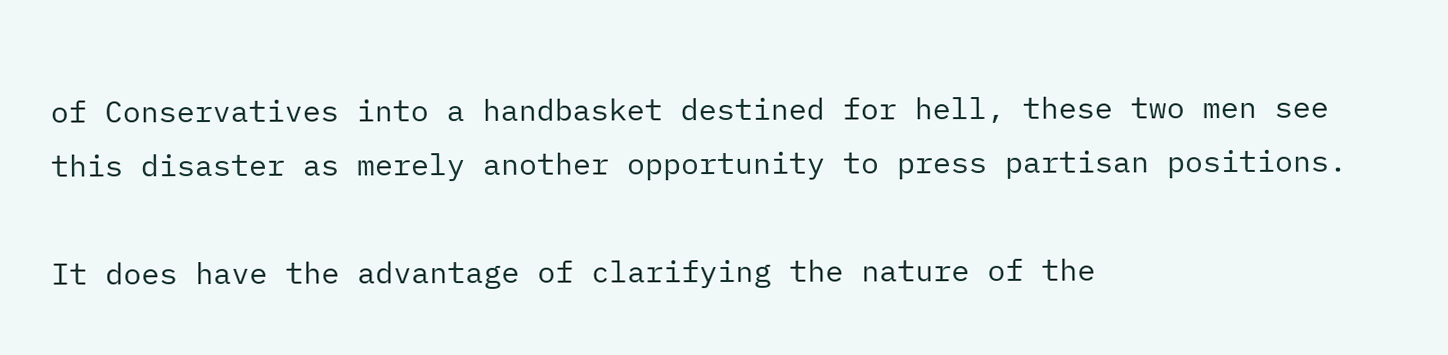of Conservatives into a handbasket destined for hell, these two men see this disaster as merely another opportunity to press partisan positions.

It does have the advantage of clarifying the nature of the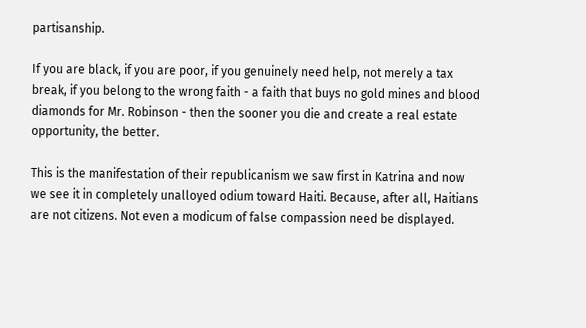partisanship.

If you are black, if you are poor, if you genuinely need help, not merely a tax break, if you belong to the wrong faith - a faith that buys no gold mines and blood diamonds for Mr. Robinson - then the sooner you die and create a real estate opportunity, the better.

This is the manifestation of their republicanism we saw first in Katrina and now we see it in completely unalloyed odium toward Haiti. Because, after all, Haitians are not citizens. Not even a modicum of false compassion need be displayed.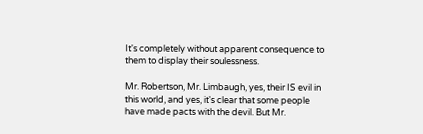It's completely without apparent consequence to them to display their soulessness.

Mr. Robertson, Mr. Limbaugh, yes, their IS evil in this world, and yes, it's clear that some people have made pacts with the devil. But Mr.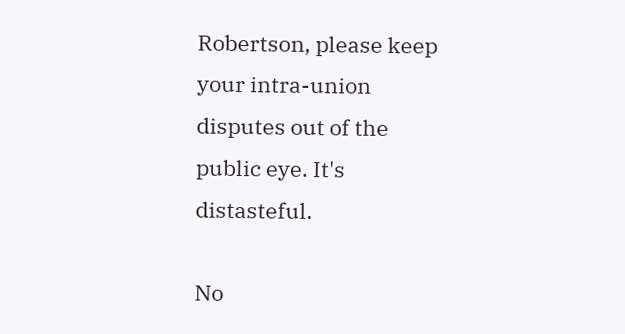Robertson, please keep your intra-union disputes out of the public eye. It's distasteful.

No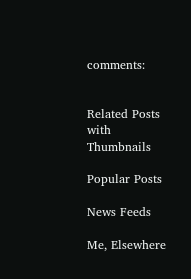comments:


Related Posts with Thumbnails

Popular Posts

News Feeds

Me, Elsewhere